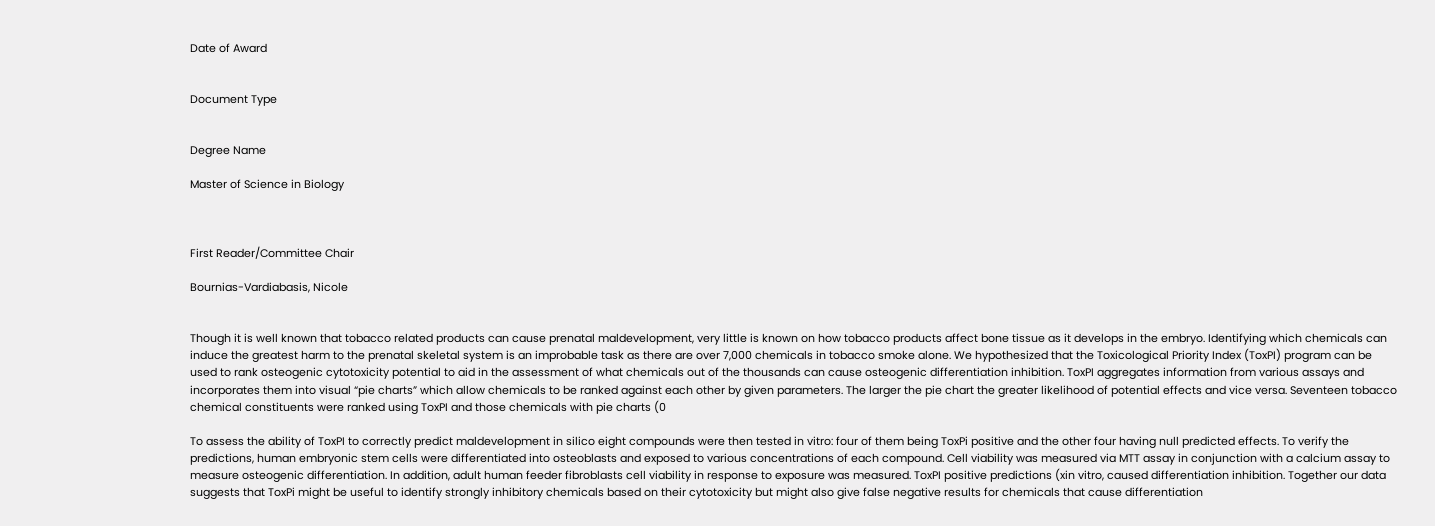Date of Award


Document Type


Degree Name

Master of Science in Biology



First Reader/Committee Chair

Bournias-Vardiabasis, Nicole


Though it is well known that tobacco related products can cause prenatal maldevelopment, very little is known on how tobacco products affect bone tissue as it develops in the embryo. Identifying which chemicals can induce the greatest harm to the prenatal skeletal system is an improbable task as there are over 7,000 chemicals in tobacco smoke alone. We hypothesized that the Toxicological Priority Index (ToxPI) program can be used to rank osteogenic cytotoxicity potential to aid in the assessment of what chemicals out of the thousands can cause osteogenic differentiation inhibition. ToxPI aggregates information from various assays and incorporates them into visual “pie charts” which allow chemicals to be ranked against each other by given parameters. The larger the pie chart the greater likelihood of potential effects and vice versa. Seventeen tobacco chemical constituents were ranked using ToxPI and those chemicals with pie charts (0

To assess the ability of ToxPI to correctly predict maldevelopment in silico eight compounds were then tested in vitro: four of them being ToxPi positive and the other four having null predicted effects. To verify the predictions, human embryonic stem cells were differentiated into osteoblasts and exposed to various concentrations of each compound. Cell viability was measured via MTT assay in conjunction with a calcium assay to measure osteogenic differentiation. In addition, adult human feeder fibroblasts cell viability in response to exposure was measured. ToxPI positive predictions (xin vitro, caused differentiation inhibition. Together our data suggests that ToxPi might be useful to identify strongly inhibitory chemicals based on their cytotoxicity but might also give false negative results for chemicals that cause differentiation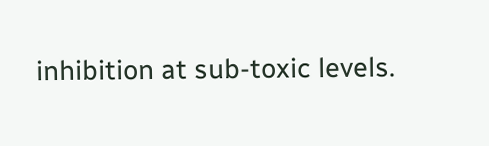inhibition at sub-toxic levels.